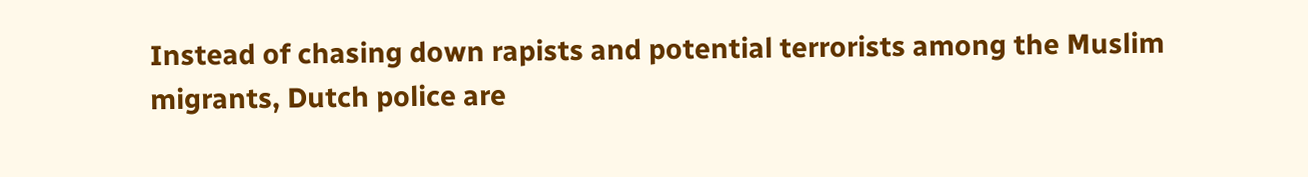Instead of chasing down rapists and potential terrorists among the Muslim migrants, Dutch police are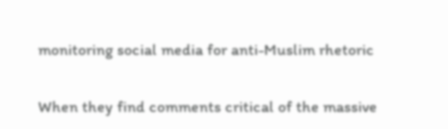monitoring social media for anti-Muslim rhetoric

When they find comments critical of the massive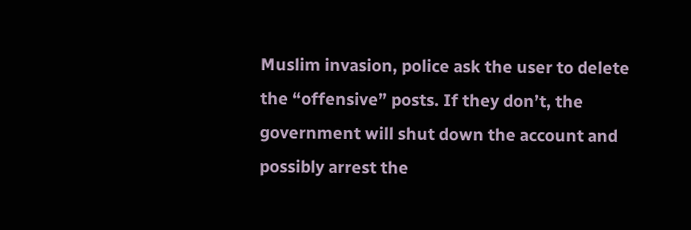Muslim invasion, police ask the user to delete the “offensive” posts. If they don’t, the government will shut down the account and possibly arrest the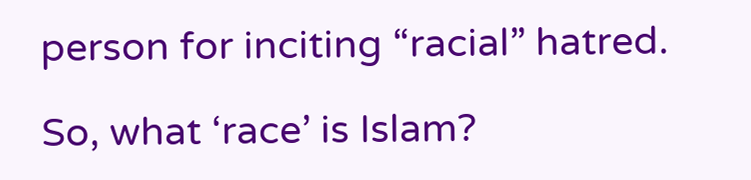person for inciting “racial” hatred.

So, what ‘race’ is Islam?